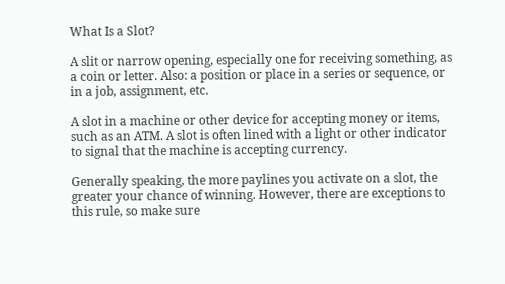What Is a Slot?

A slit or narrow opening, especially one for receiving something, as a coin or letter. Also: a position or place in a series or sequence, or in a job, assignment, etc.

A slot in a machine or other device for accepting money or items, such as an ATM. A slot is often lined with a light or other indicator to signal that the machine is accepting currency.

Generally speaking, the more paylines you activate on a slot, the greater your chance of winning. However, there are exceptions to this rule, so make sure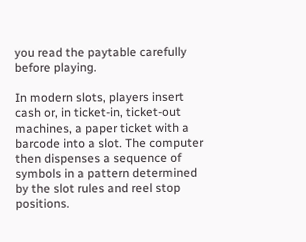you read the paytable carefully before playing.

In modern slots, players insert cash or, in ticket-in, ticket-out machines, a paper ticket with a barcode into a slot. The computer then dispenses a sequence of symbols in a pattern determined by the slot rules and reel stop positions.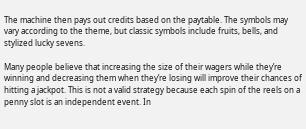The machine then pays out credits based on the paytable. The symbols may vary according to the theme, but classic symbols include fruits, bells, and stylized lucky sevens.

Many people believe that increasing the size of their wagers while they’re winning and decreasing them when they’re losing will improve their chances of hitting a jackpot. This is not a valid strategy because each spin of the reels on a penny slot is an independent event. In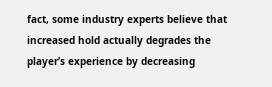fact, some industry experts believe that increased hold actually degrades the player’s experience by decreasing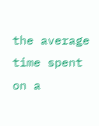the average time spent on a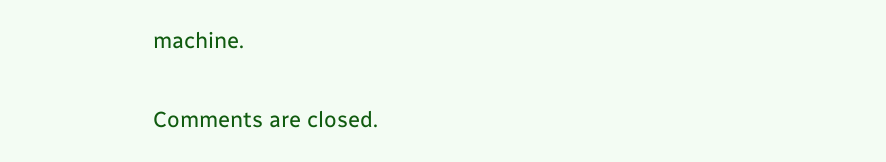machine.

Comments are closed.